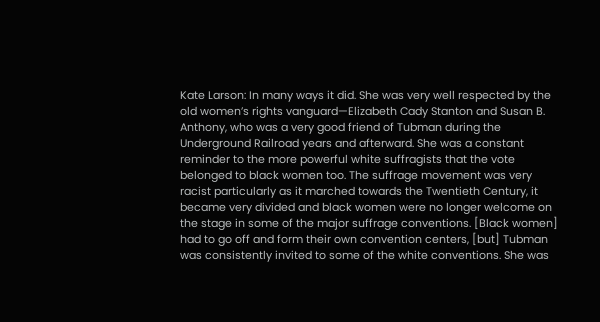Kate Larson: In many ways it did. She was very well respected by the old women’s rights vanguard—Elizabeth Cady Stanton and Susan B. Anthony, who was a very good friend of Tubman during the Underground Railroad years and afterward. She was a constant reminder to the more powerful white suffragists that the vote belonged to black women too. The suffrage movement was very racist particularly as it marched towards the Twentieth Century, it became very divided and black women were no longer welcome on the stage in some of the major suffrage conventions. [Black women] had to go off and form their own convention centers, [but] Tubman was consistently invited to some of the white conventions. She was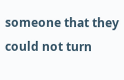someone that they could not turn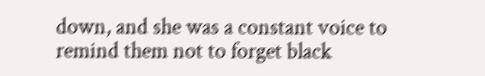down, and she was a constant voice to remind them not to forget black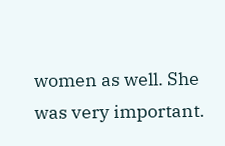women as well. She was very important.